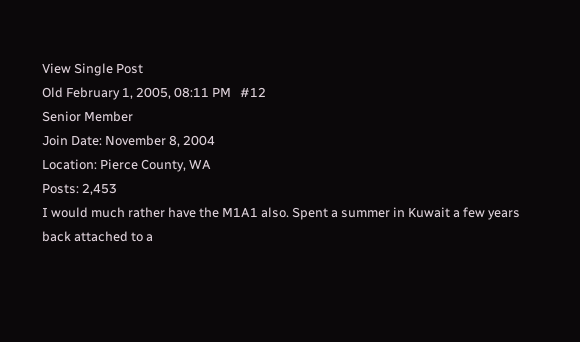View Single Post
Old February 1, 2005, 08:11 PM   #12
Senior Member
Join Date: November 8, 2004
Location: Pierce County, WA
Posts: 2,453
I would much rather have the M1A1 also. Spent a summer in Kuwait a few years back attached to a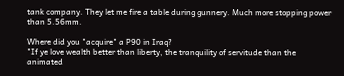tank company. They let me fire a table during gunnery. Much more stopping power than 5.56mm.

Where did you "acquire" a P90 in Iraq?
"If ye love wealth better than liberty, the tranquility of servitude than the animated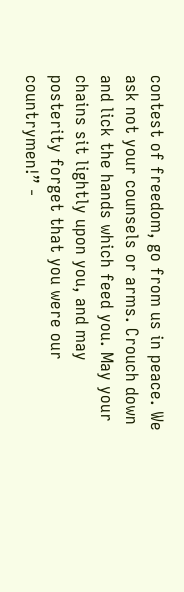contest of freedom, go from us in peace. We ask not your counsels or arms. Crouch down and lick the hands which feed you. May your chains sit lightly upon you, and may posterity forget that you were our countrymen!” -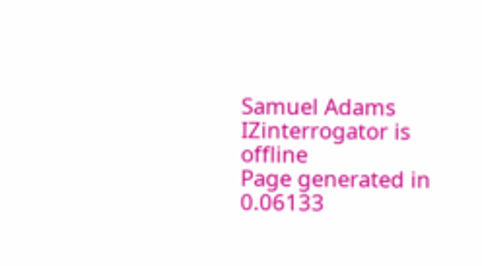Samuel Adams
IZinterrogator is offline
Page generated in 0.06133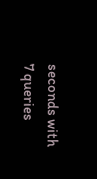seconds with 7 queries